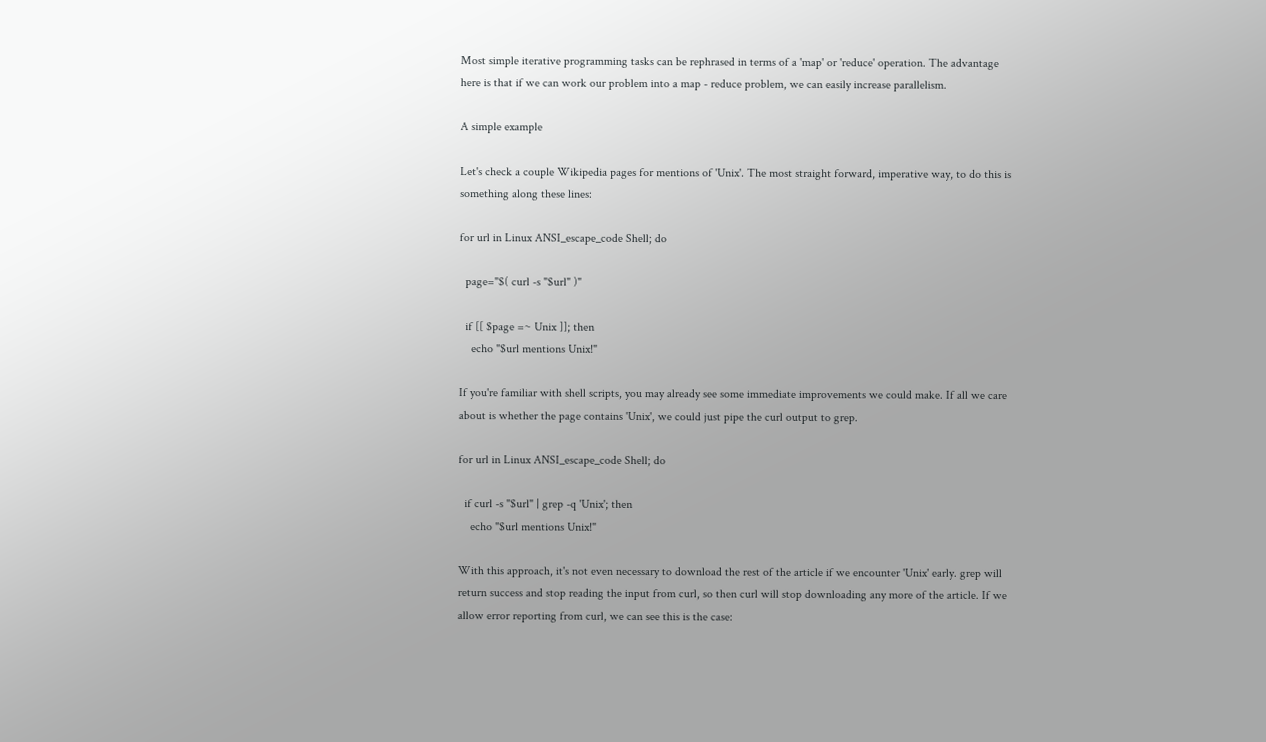Most simple iterative programming tasks can be rephrased in terms of a 'map' or 'reduce' operation. The advantage here is that if we can work our problem into a map - reduce problem, we can easily increase parallelism.

A simple example

Let's check a couple Wikipedia pages for mentions of 'Unix'. The most straight forward, imperative way, to do this is something along these lines:

for url in Linux ANSI_escape_code Shell; do

  page="$( curl -s "$url" )"

  if [[ $page =~ Unix ]]; then
    echo "$url mentions Unix!"

If you're familiar with shell scripts, you may already see some immediate improvements we could make. If all we care about is whether the page contains 'Unix', we could just pipe the curl output to grep.

for url in Linux ANSI_escape_code Shell; do

  if curl -s "$url" | grep -q 'Unix'; then
    echo "$url mentions Unix!"

With this approach, it's not even necessary to download the rest of the article if we encounter 'Unix' early. grep will return success and stop reading the input from curl, so then curl will stop downloading any more of the article. If we allow error reporting from curl, we can see this is the case: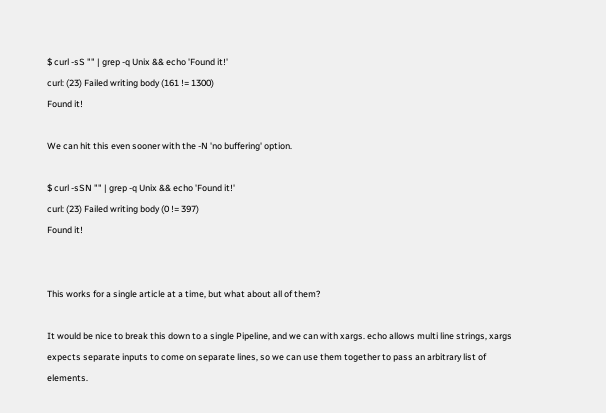$ curl -sS "" | grep -q Unix && echo 'Found it!'
curl: (23) Failed writing body (161 != 1300)
Found it!

We can hit this even sooner with the -N 'no buffering' option.

$ curl -sSN "" | grep -q Unix && echo 'Found it!'
curl: (23) Failed writing body (0 != 397)
Found it!


This works for a single article at a time, but what about all of them?

It would be nice to break this down to a single Pipeline, and we can with xargs. echo allows multi line strings, xargs expects separate inputs to come on separate lines, so we can use them together to pass an arbitrary list of elements.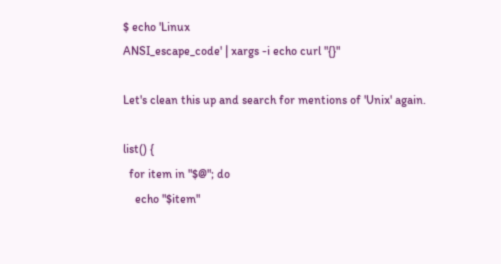$ echo 'Linux
ANSI_escape_code' | xargs -i echo curl "{}"

Let's clean this up and search for mentions of 'Unix' again.

list() {
  for item in "$@"; do
    echo "$item"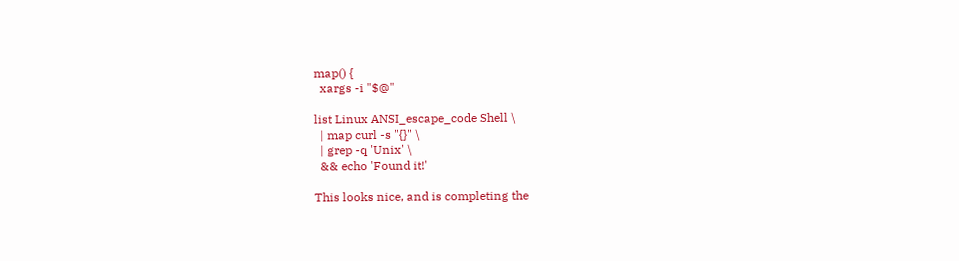map() {
  xargs -i "$@"

list Linux ANSI_escape_code Shell \
  | map curl -s "{}" \
  | grep -q 'Unix' \
  && echo 'Found it!'

This looks nice, and is completing the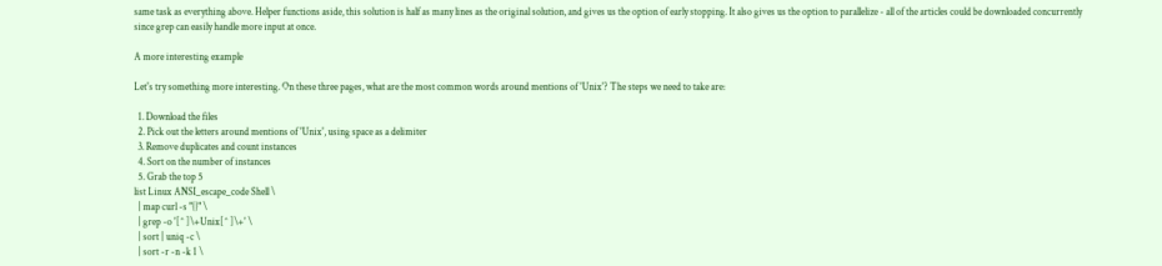same task as everything above. Helper functions aside, this solution is half as many lines as the original solution, and gives us the option of early stopping. It also gives us the option to parallelize - all of the articles could be downloaded concurrently since grep can easily handle more input at once.

A more interesting example

Let's try something more interesting. On these three pages, what are the most common words around mentions of 'Unix'? The steps we need to take are:

  1. Download the files
  2. Pick out the letters around mentions of 'Unix', using space as a delimiter
  3. Remove duplicates and count instances
  4. Sort on the number of instances
  5. Grab the top 5
list Linux ANSI_escape_code Shell \
  | map curl -s "{}" \
  | grep -o '[^ ]\+Unix[^ ]\+' \
  | sort | uniq -c \
  | sort -r -n -k 1 \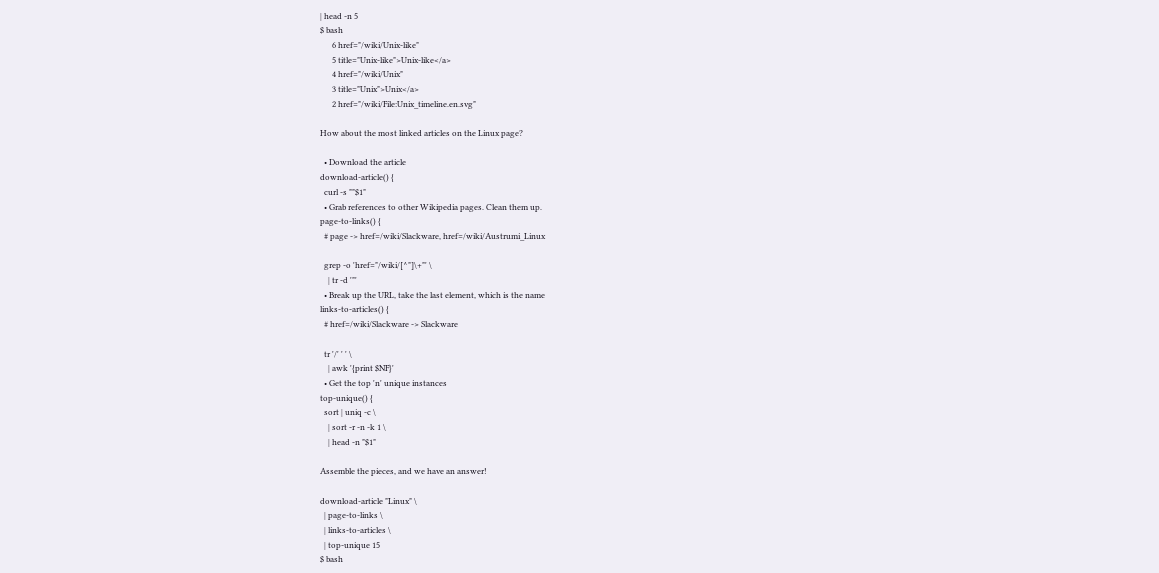| head -n 5
$ bash
      6 href="/wiki/Unix-like"
      5 title="Unix-like">Unix-like</a>
      4 href="/wiki/Unix"
      3 title="Unix">Unix</a>
      2 href="/wiki/File:Unix_timeline.en.svg"

How about the most linked articles on the Linux page?

  • Download the article
download-article() {
  curl -s ""$1"
  • Grab references to other Wikipedia pages. Clean them up.
page-to-links() {
  # page -> href=/wiki/Slackware, href=/wiki/Austrumi_Linux

  grep -o 'href="/wiki/[^"]\+"' \
    | tr -d '"'
  • Break up the URL, take the last element, which is the name
links-to-articles() {
  # href=/wiki/Slackware -> Slackware

  tr '/' ' ' \
    | awk '{print $NF}'
  • Get the top 'n' unique instances
top-unique() {
  sort | uniq -c \
    | sort -r -n -k 1 \
    | head -n "$1"

Assemble the pieces, and we have an answer!

download-article "Linux" \
  | page-to-links \
  | links-to-articles \
  | top-unique 15
$ bash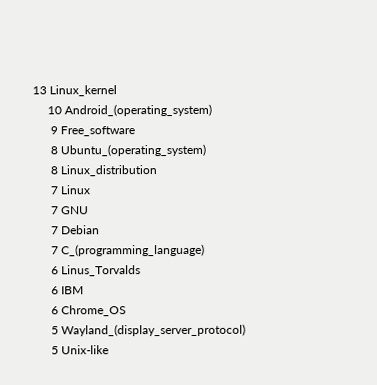13 Linux_kernel
     10 Android_(operating_system)
      9 Free_software
      8 Ubuntu_(operating_system)
      8 Linux_distribution
      7 Linux
      7 GNU
      7 Debian
      7 C_(programming_language)
      6 Linus_Torvalds
      6 IBM
      6 Chrome_OS
      5 Wayland_(display_server_protocol)
      5 Unix-like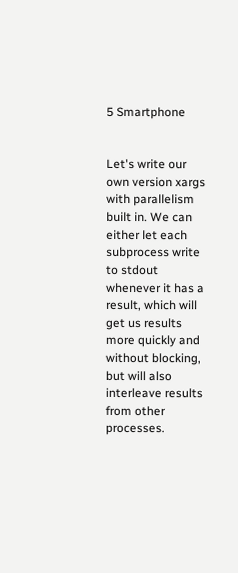5 Smartphone


Let's write our own version xargs with parallelism built in. We can either let each subprocess write to stdout whenever it has a result, which will get us results more quickly and without blocking, but will also interleave results from other processes.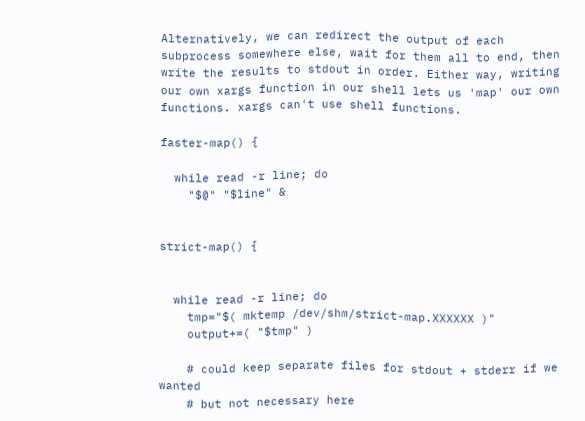Alternatively, we can redirect the output of each subprocess somewhere else, wait for them all to end, then write the results to stdout in order. Either way, writing our own xargs function in our shell lets us 'map' our own functions. xargs can't use shell functions.

faster-map() {

  while read -r line; do
    "$@" "$line" &


strict-map() {


  while read -r line; do
    tmp="$( mktemp /dev/shm/strict-map.XXXXXX )"
    output+=( "$tmp" )

    # could keep separate files for stdout + stderr if we wanted
    # but not necessary here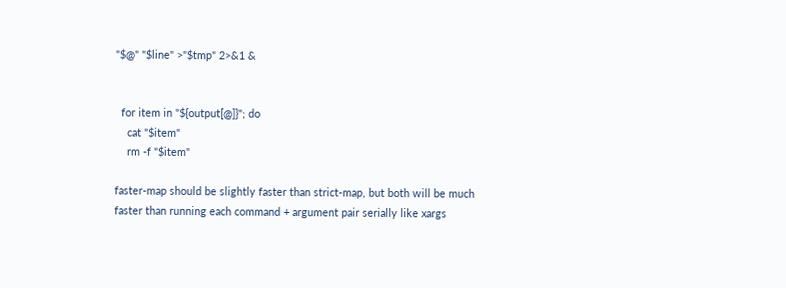"$@" "$line" >"$tmp" 2>&1 &


  for item in "${output[@]}"; do
    cat "$item"
    rm -f "$item"

faster-map should be slightly faster than strict-map, but both will be much faster than running each command + argument pair serially like xargs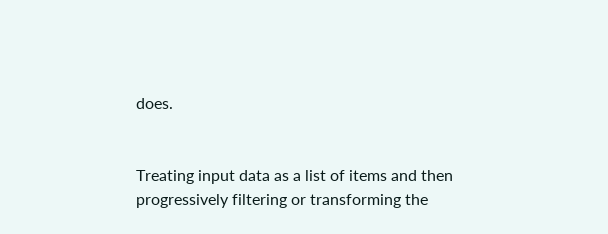does.


Treating input data as a list of items and then progressively filtering or transforming the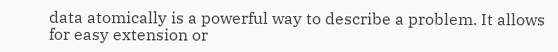data atomically is a powerful way to describe a problem. It allows for easy extension or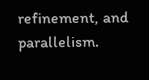refinement, and parallelism.